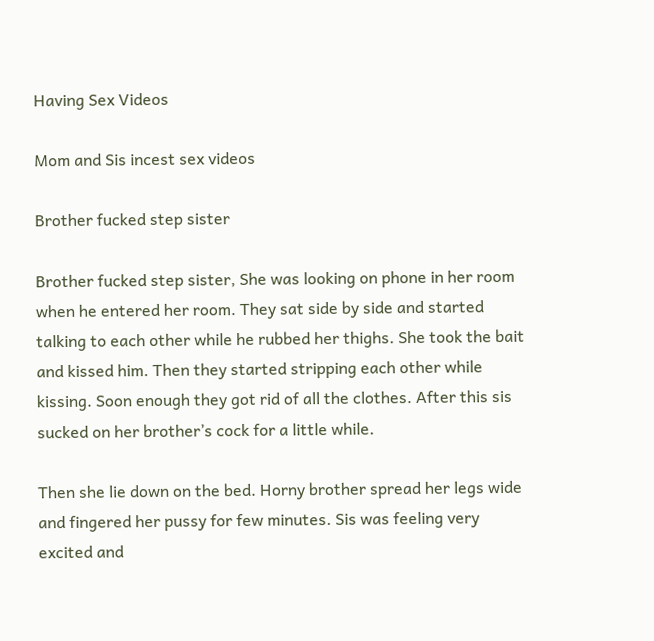Having Sex Videos

Mom and Sis incest sex videos

Brother fucked step sister

Brother fucked step sister, She was looking on phone in her room when he entered her room. They sat side by side and started talking to each other while he rubbed her thighs. She took the bait and kissed him. Then they started stripping each other while kissing. Soon enough they got rid of all the clothes. After this sis sucked on her brother’s cock for a little while.

Then she lie down on the bed. Horny brother spread her legs wide and fingered her pussy for few minutes. Sis was feeling very excited and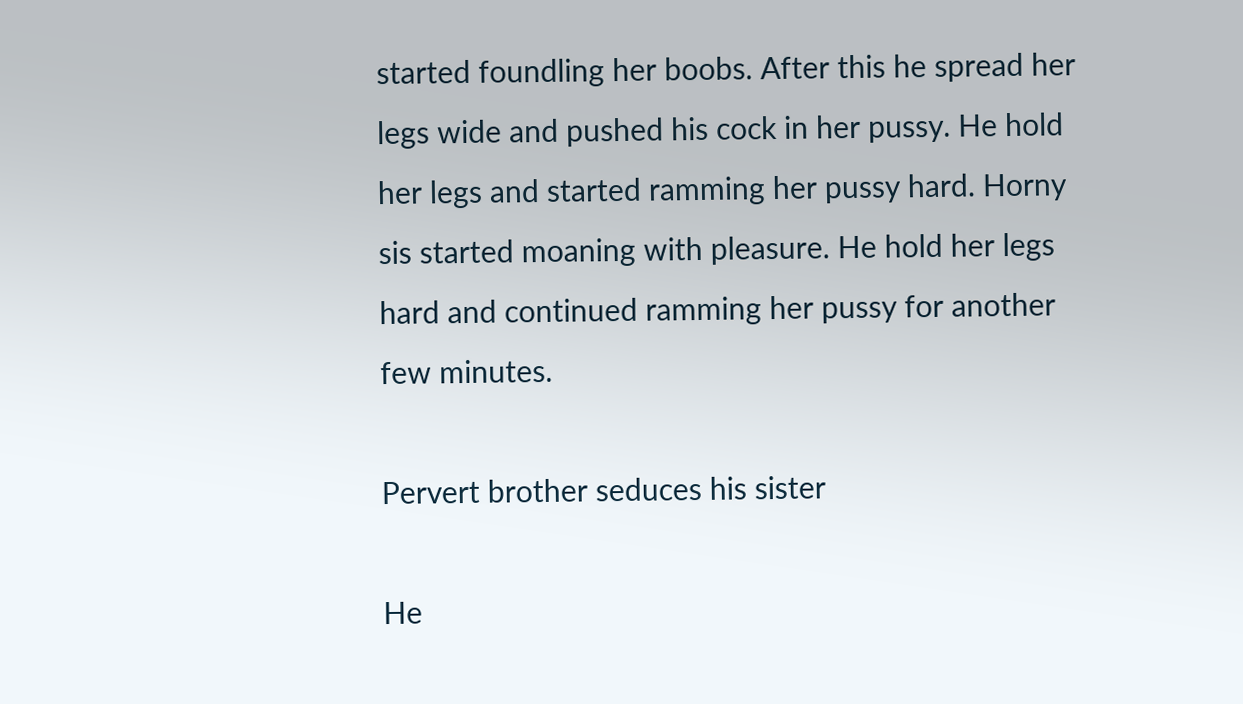started foundling her boobs. After this he spread her legs wide and pushed his cock in her pussy. He hold her legs and started ramming her pussy hard. Horny sis started moaning with pleasure. He hold her legs hard and continued ramming her pussy for another few minutes.

Pervert brother seduces his sister

He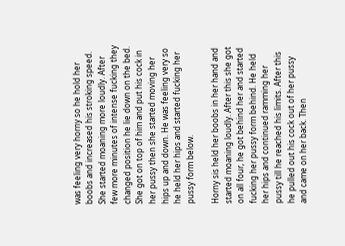was feeling very horny so he hold her boobs and increased his stroking speed. She started moaning more loudly. After few more minutes of intense fucking they changed position he lie down on the bed. She got on top of him and put his cock in her pussy then she started moving her hips up and down. He was feeling very so he held her hips and started fucking her pussy form below.

Horny sis held her boobs in her hand and started moaning loudly. After this she got on all four, he got behind her and started fucking her pussy form behind. He held her hips and continued ramming her pussy till he reached his limits. After this he pulled out his cock out of her pussy and came on her back. Then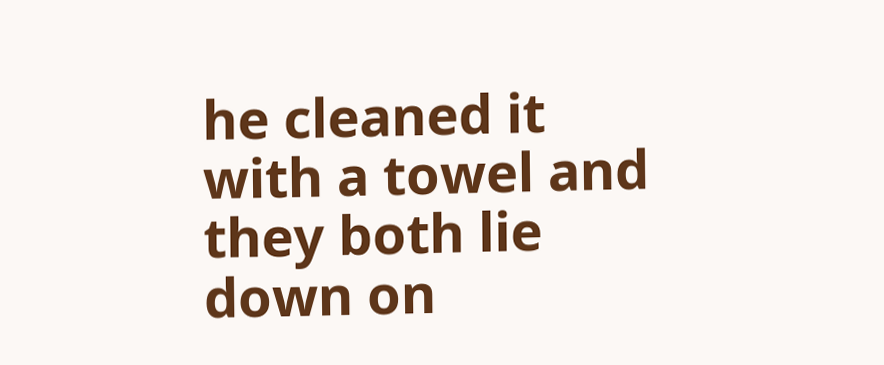he cleaned it with a towel and they both lie down on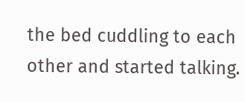the bed cuddling to each other and started talking.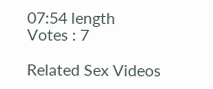07:54 length
Votes : 7

Related Sex Videos